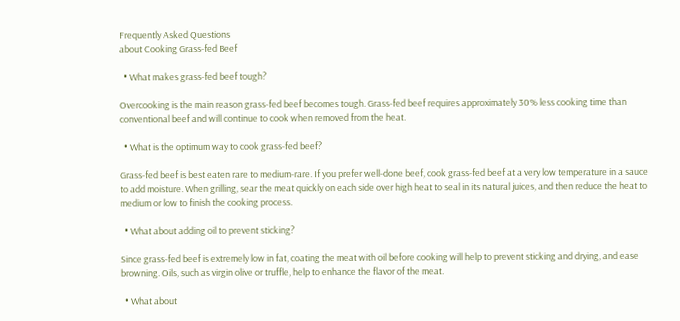Frequently Asked Questions
about Cooking Grass-fed Beef

  • What makes grass-fed beef tough?

Overcooking is the main reason grass-fed beef becomes tough. Grass-fed beef requires approximately 30% less cooking time than conventional beef and will continue to cook when removed from the heat.

  • What is the optimum way to cook grass-fed beef?

Grass-fed beef is best eaten rare to medium-rare. If you prefer well-done beef, cook grass-fed beef at a very low temperature in a sauce to add moisture. When grilling, sear the meat quickly on each side over high heat to seal in its natural juices, and then reduce the heat to medium or low to finish the cooking process.

  • What about adding oil to prevent sticking?

Since grass-fed beef is extremely low in fat, coating the meat with oil before cooking will help to prevent sticking and drying, and ease browning. Oils, such as virgin olive or truffle, help to enhance the flavor of the meat.

  • What about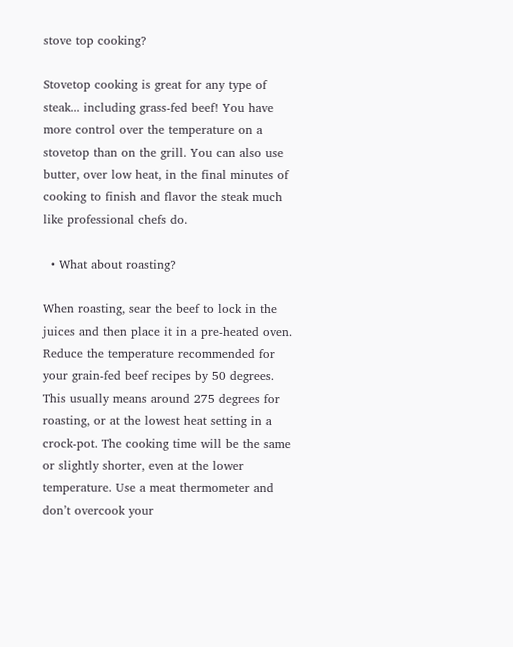stove top cooking?

Stovetop cooking is great for any type of steak... including grass-fed beef! You have more control over the temperature on a stovetop than on the grill. You can also use butter, over low heat, in the final minutes of cooking to finish and flavor the steak much like professional chefs do.

  • What about roasting?

When roasting, sear the beef to lock in the juices and then place it in a pre-heated oven. Reduce the temperature recommended for your grain-fed beef recipes by 50 degrees. This usually means around 275 degrees for roasting, or at the lowest heat setting in a crock-pot. The cooking time will be the same or slightly shorter, even at the lower temperature. Use a meat thermometer and don’t overcook your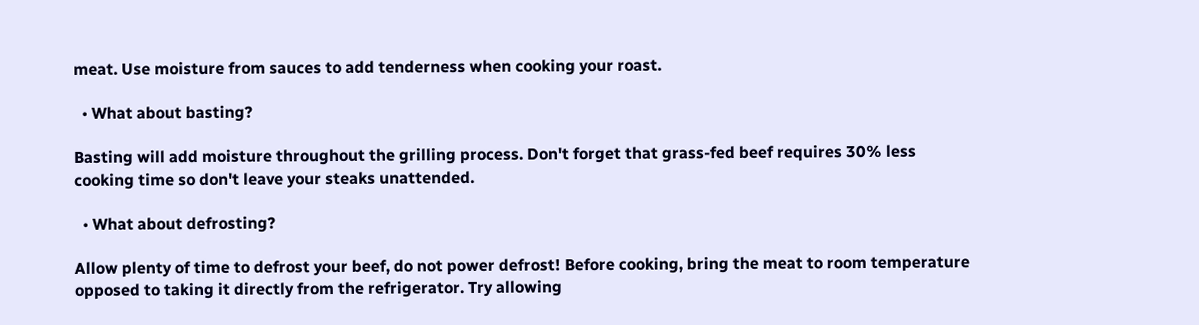meat. Use moisture from sauces to add tenderness when cooking your roast.

  • What about basting?

Basting will add moisture throughout the grilling process. Don't forget that grass-fed beef requires 30% less cooking time so don't leave your steaks unattended.

  • What about defrosting?

Allow plenty of time to defrost your beef, do not power defrost! Before cooking, bring the meat to room temperature opposed to taking it directly from the refrigerator. Try allowing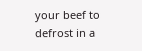your beef to defrost in a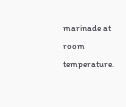marinade at room temperature.